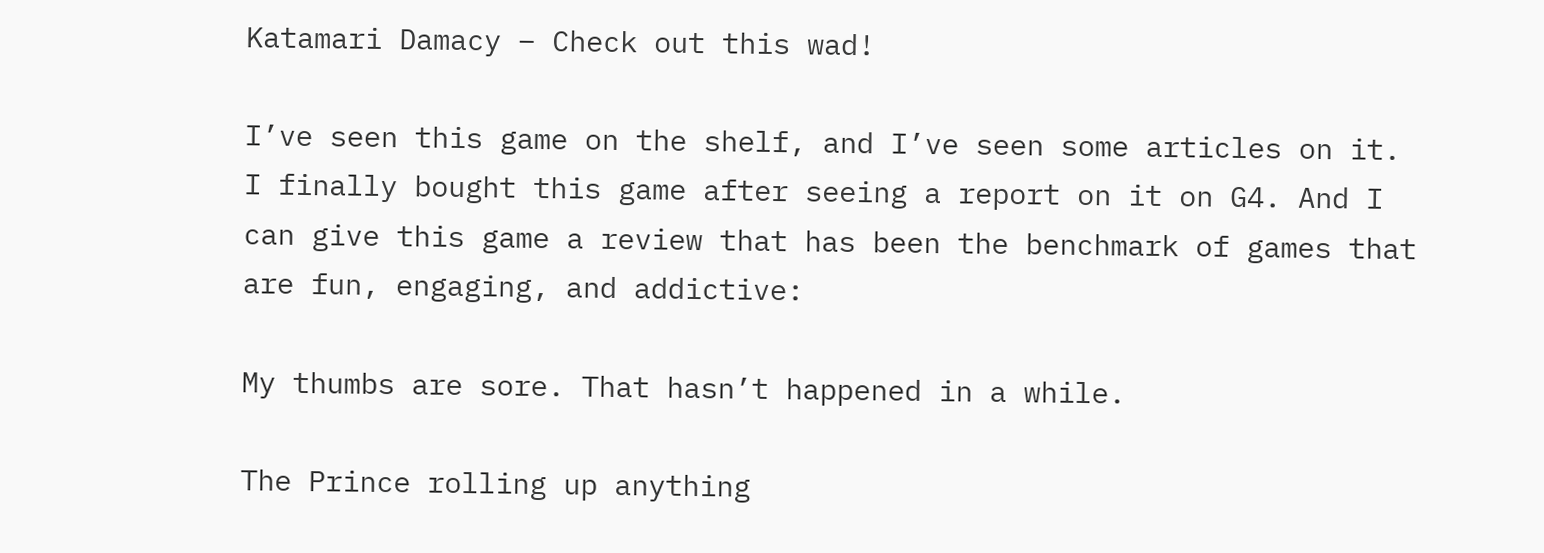Katamari Damacy – Check out this wad!

I’ve seen this game on the shelf, and I’ve seen some articles on it.  I finally bought this game after seeing a report on it on G4. And I can give this game a review that has been the benchmark of games that are fun, engaging, and addictive:

My thumbs are sore. That hasn’t happened in a while.

The Prince rolling up anything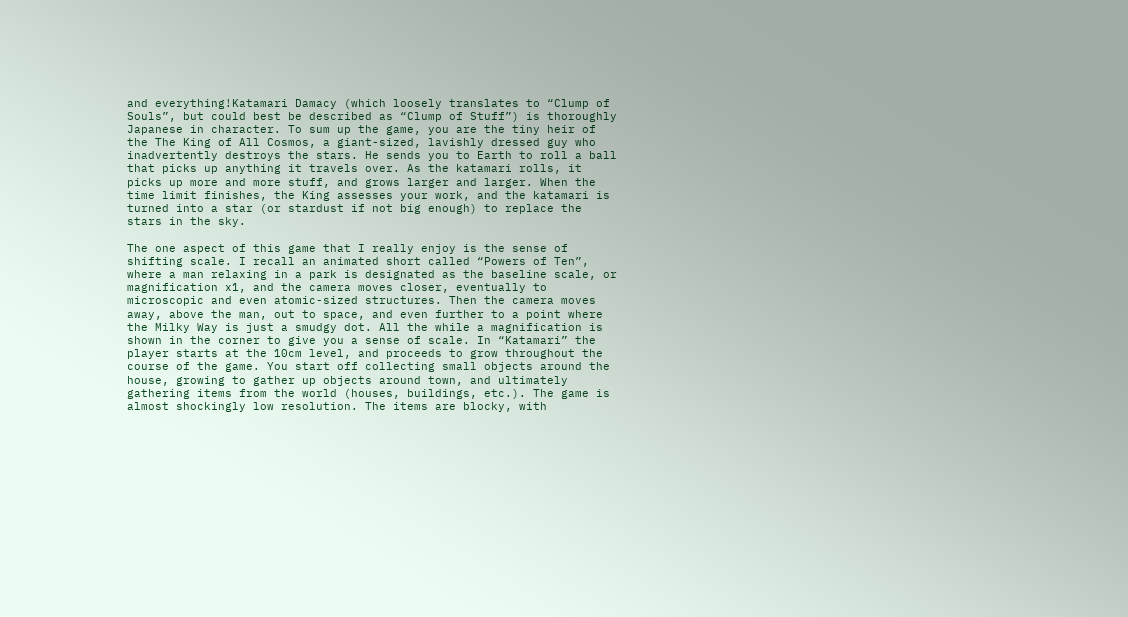and everything!Katamari Damacy (which loosely translates to “Clump of Souls”, but could best be described as “Clump of Stuff”) is thoroughly Japanese in character. To sum up the game, you are the tiny heir of the The King of All Cosmos, a giant-sized, lavishly dressed guy who inadvertently destroys the stars. He sends you to Earth to roll a ball that picks up anything it travels over. As the katamari rolls, it picks up more and more stuff, and grows larger and larger. When the time limit finishes, the King assesses your work, and the katamari is turned into a star (or stardust if not big enough) to replace the stars in the sky.

The one aspect of this game that I really enjoy is the sense of shifting scale. I recall an animated short called “Powers of Ten”, where a man relaxing in a park is designated as the baseline scale, or magnification x1, and the camera moves closer, eventually to microscopic and even atomic-sized structures. Then the camera moves away, above the man, out to space, and even further to a point where the Milky Way is just a smudgy dot. All the while a magnification is shown in the corner to give you a sense of scale. In “Katamari” the player starts at the 10cm level, and proceeds to grow throughout the course of the game. You start off collecting small objects around the house, growing to gather up objects around town, and ultimately gathering items from the world (houses, buildings, etc.). The game is almost shockingly low resolution. The items are blocky, with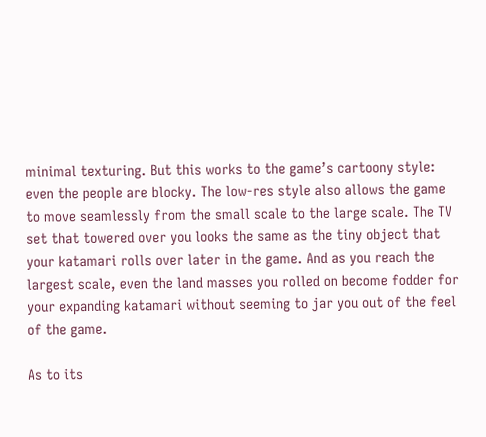minimal texturing. But this works to the game’s cartoony style: even the people are blocky. The low-res style also allows the game to move seamlessly from the small scale to the large scale. The TV set that towered over you looks the same as the tiny object that your katamari rolls over later in the game. And as you reach the largest scale, even the land masses you rolled on become fodder for your expanding katamari without seeming to jar you out of the feel of the game.

As to its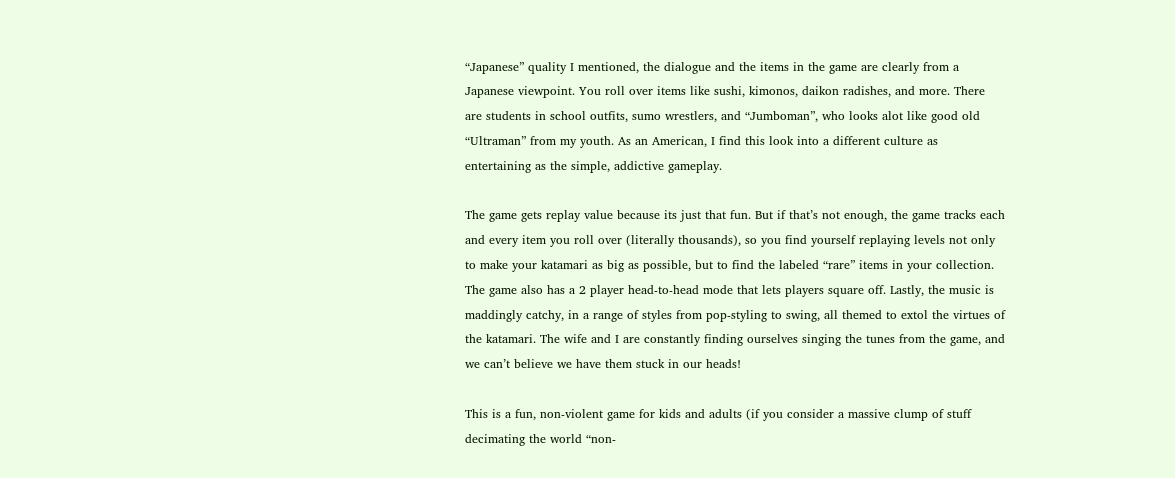“Japanese” quality I mentioned, the dialogue and the items in the game are clearly from a Japanese viewpoint. You roll over items like sushi, kimonos, daikon radishes, and more. There are students in school outfits, sumo wrestlers, and “Jumboman”, who looks alot like good old “Ultraman” from my youth. As an American, I find this look into a different culture as entertaining as the simple, addictive gameplay.

The game gets replay value because its just that fun. But if that’s not enough, the game tracks each and every item you roll over (literally thousands), so you find yourself replaying levels not only to make your katamari as big as possible, but to find the labeled “rare” items in your collection. The game also has a 2 player head-to-head mode that lets players square off. Lastly, the music is maddingly catchy, in a range of styles from pop-styling to swing, all themed to extol the virtues of the katamari. The wife and I are constantly finding ourselves singing the tunes from the game, and we can’t believe we have them stuck in our heads!

This is a fun, non-violent game for kids and adults (if you consider a massive clump of stuff decimating the world “non-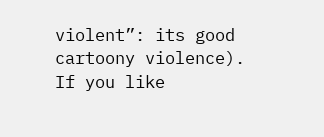violent”: its good cartoony violence). If you like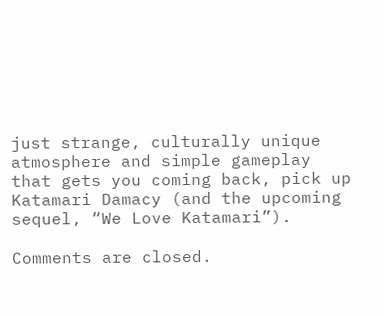just strange, culturally unique atmosphere and simple gameplay that gets you coming back, pick up Katamari Damacy (and the upcoming sequel, “We Love Katamari”).

Comments are closed.